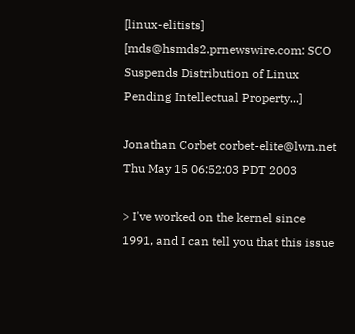[linux-elitists] [mds@hsmds2.prnewswire.com: SCO Suspends Distribution of Linux Pending Intellectual Property...]

Jonathan Corbet corbet-elite@lwn.net
Thu May 15 06:52:03 PDT 2003

> I've worked on the kernel since 1991, and I can tell you that this issue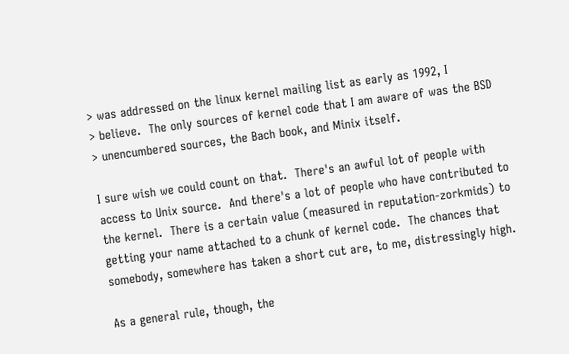> was addressed on the linux kernel mailing list as early as 1992, I
> believe.  The only sources of kernel code that I am aware of was the BSD
> unencumbered sources, the Bach book, and Minix itself.

I sure wish we could count on that.  There's an awful lot of people with
access to Unix source.  And there's a lot of people who have contributed to
the kernel.  There is a certain value (measured in reputation-zorkmids) to
getting your name attached to a chunk of kernel code.  The chances that
somebody, somewhere has taken a short cut are, to me, distressingly high.

As a general rule, though, the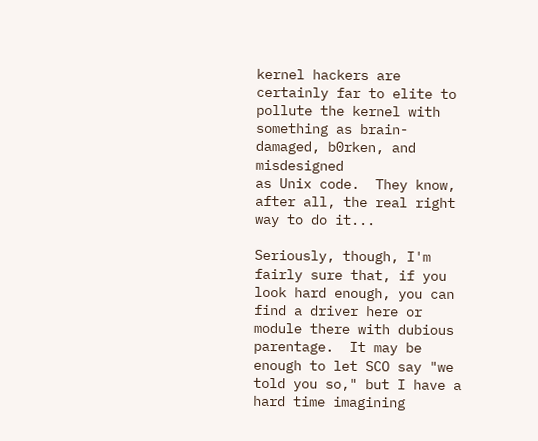kernel hackers are certainly far to elite to
pollute the kernel with something as brain-damaged, b0rken, and misdesigned
as Unix code.  They know, after all, the real right way to do it...

Seriously, though, I'm fairly sure that, if you look hard enough, you can
find a driver here or module there with dubious parentage.  It may be
enough to let SCO say "we told you so," but I have a hard time imagining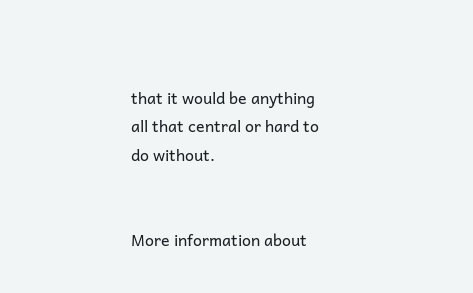that it would be anything all that central or hard to do without.


More information about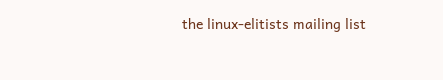the linux-elitists mailing list